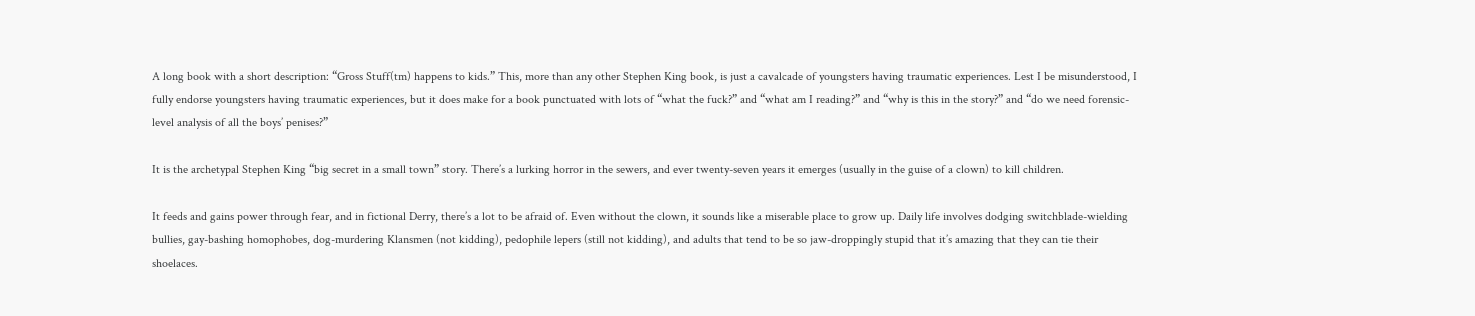A long book with a short description: “Gross Stuff(tm) happens to kids.” This, more than any other Stephen King book, is just a cavalcade of youngsters having traumatic experiences. Lest I be misunderstood, I fully endorse youngsters having traumatic experiences, but it does make for a book punctuated with lots of “what the fuck?” and “what am I reading?” and “why is this in the story?” and “do we need forensic-level analysis of all the boys’ penises?”

It is the archetypal Stephen King “big secret in a small town” story. There’s a lurking horror in the sewers, and ever twenty-seven years it emerges (usually in the guise of a clown) to kill children.

It feeds and gains power through fear, and in fictional Derry, there’s a lot to be afraid of. Even without the clown, it sounds like a miserable place to grow up. Daily life involves dodging switchblade-wielding bullies, gay-bashing homophobes, dog-murdering Klansmen (not kidding), pedophile lepers (still not kidding), and adults that tend to be so jaw-droppingly stupid that it’s amazing that they can tie their shoelaces.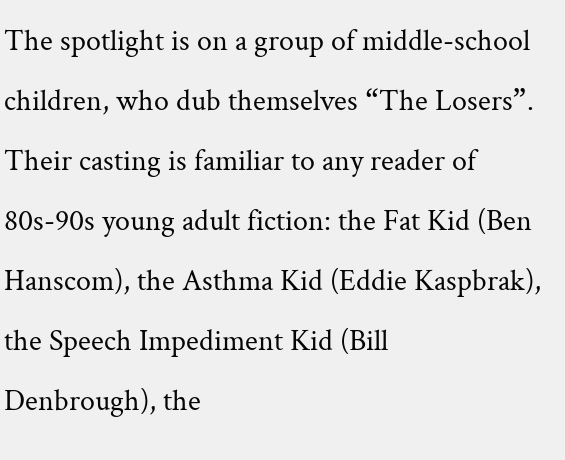The spotlight is on a group of middle-school children, who dub themselves “The Losers”. Their casting is familiar to any reader of 80s-90s young adult fiction: the Fat Kid (Ben Hanscom), the Asthma Kid (Eddie Kaspbrak), the Speech Impediment Kid (Bill Denbrough), the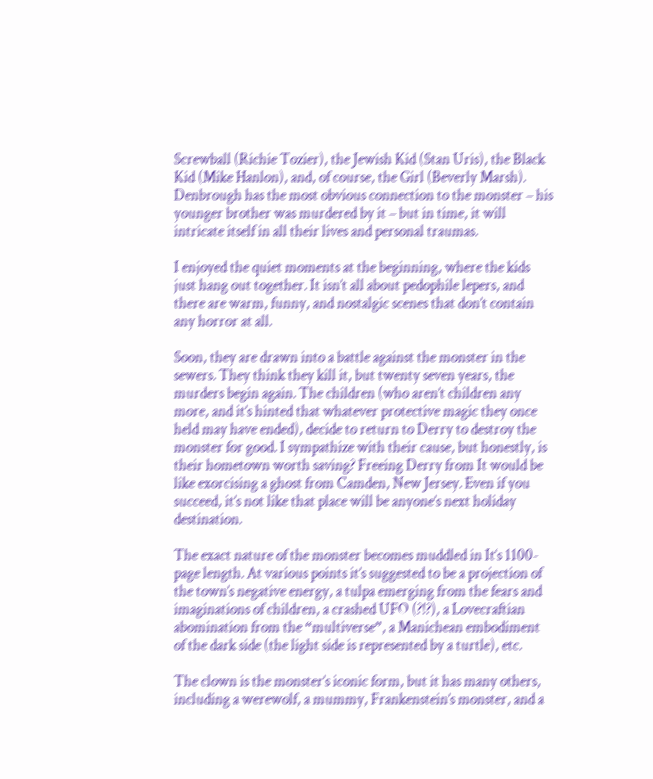Screwball (Richie Tozier), the Jewish Kid (Stan Uris), the Black Kid (Mike Hanlon), and, of course, the Girl (Beverly Marsh). Denbrough has the most obvious connection to the monster – his younger brother was murdered by it – but in time, it will intricate itself in all their lives and personal traumas.

I enjoyed the quiet moments at the beginning, where the kids just hang out together. It isn’t all about pedophile lepers, and there are warm, funny, and nostalgic scenes that don’t contain any horror at all.

Soon, they are drawn into a battle against the monster in the sewers. They think they kill it, but twenty seven years, the murders begin again. The children (who aren’t children any more, and it’s hinted that whatever protective magic they once held may have ended), decide to return to Derry to destroy the monster for good. I sympathize with their cause, but honestly, is their hometown worth saving? Freeing Derry from It would be like exorcising a ghost from Camden, New Jersey. Even if you succeed, it’s not like that place will be anyone’s next holiday destination.

The exact nature of the monster becomes muddled in It‘s 1100-page length. At various points it’s suggested to be a projection of the town’s negative energy, a tulpa emerging from the fears and imaginations of children, a crashed UFO (?!?), a Lovecraftian abomination from the “multiverse”, a Manichean embodiment of the dark side (the light side is represented by a turtle), etc.

The clown is the monster’s iconic form, but it has many others, including a werewolf, a mummy, Frankenstein’s monster, and a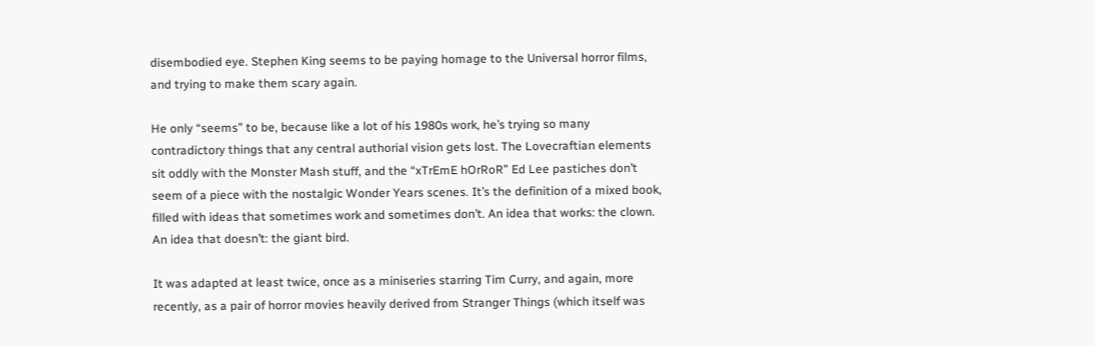disembodied eye. Stephen King seems to be paying homage to the Universal horror films, and trying to make them scary again.

He only “seems” to be, because like a lot of his 1980s work, he’s trying so many contradictory things that any central authorial vision gets lost. The Lovecraftian elements sit oddly with the Monster Mash stuff, and the “xTrEmE hOrRoR” Ed Lee pastiches don’t seem of a piece with the nostalgic Wonder Years scenes. It’s the definition of a mixed book, filled with ideas that sometimes work and sometimes don’t. An idea that works: the clown. An idea that doesn’t: the giant bird.

It was adapted at least twice, once as a miniseries starring Tim Curry, and again, more recently, as a pair of horror movies heavily derived from Stranger Things (which itself was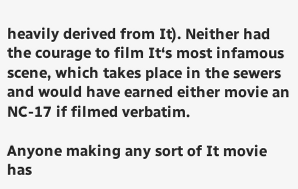heavily derived from It). Neither had the courage to film It‘s most infamous scene, which takes place in the sewers and would have earned either movie an NC-17 if filmed verbatim.

Anyone making any sort of It movie has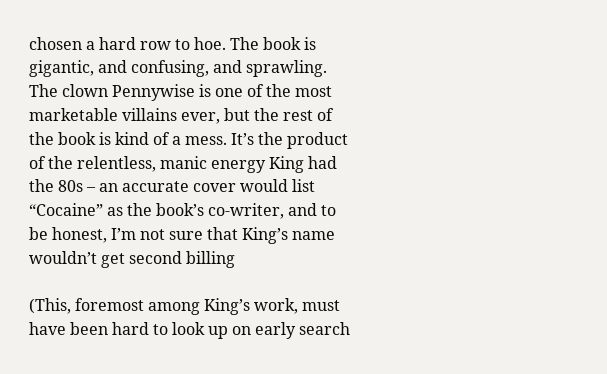chosen a hard row to hoe. The book is gigantic, and confusing, and sprawling. The clown Pennywise is one of the most marketable villains ever, but the rest of the book is kind of a mess. It’s the product of the relentless, manic energy King had the 80s – an accurate cover would list “Cocaine” as the book’s co-writer, and to be honest, I’m not sure that King’s name wouldn’t get second billing

(This, foremost among King’s work, must have been hard to look up on early search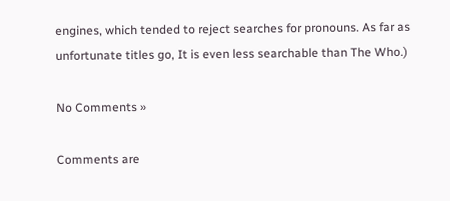engines, which tended to reject searches for pronouns. As far as unfortunate titles go, It is even less searchable than The Who.)

No Comments »

Comments are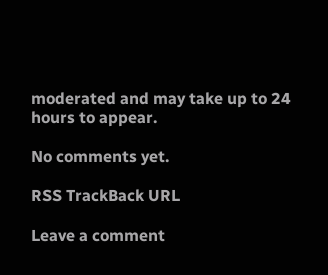moderated and may take up to 24 hours to appear.

No comments yet.

RSS TrackBack URL

Leave a comment